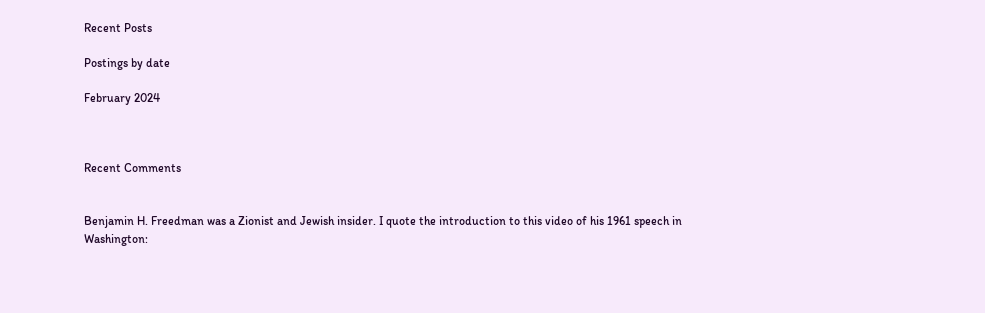Recent Posts

Postings by date

February 2024



Recent Comments


Benjamin H. Freedman was a Zionist and Jewish insider. I quote the introduction to this video of his 1961 speech in Washington: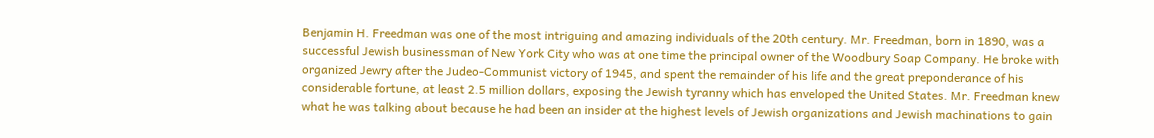Benjamin H. Freedman was one of the most intriguing and amazing individuals of the 20th century. Mr. Freedman, born in 1890, was a successful Jewish businessman of New York City who was at one time the principal owner of the Woodbury Soap Company. He broke with organized Jewry after the Judeo-Communist victory of 1945, and spent the remainder of his life and the great preponderance of his considerable fortune, at least 2.5 million dollars, exposing the Jewish tyranny which has enveloped the United States. Mr. Freedman knew what he was talking about because he had been an insider at the highest levels of Jewish organizations and Jewish machinations to gain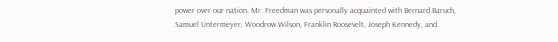power over our nation. Mr. Freedman was personally acquainted with Bernard Baruch, Samuel Untermeyer, Woodrow Wilson, Franklin Roosevelt, Joseph Kennedy, and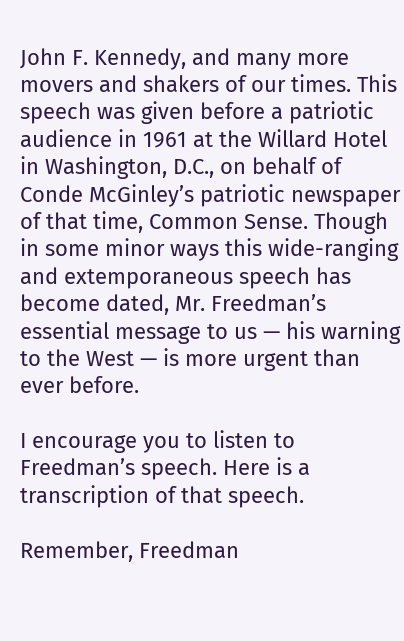John F. Kennedy, and many more movers and shakers of our times. This speech was given before a patriotic audience in 1961 at the Willard Hotel in Washington, D.C., on behalf of Conde McGinley’s patriotic newspaper of that time, Common Sense. Though in some minor ways this wide-ranging and extemporaneous speech has become dated, Mr. Freedman’s essential message to us — his warning to the West — is more urgent than ever before.

I encourage you to listen to Freedman’s speech. Here is a transcription of that speech.

Remember, Freedman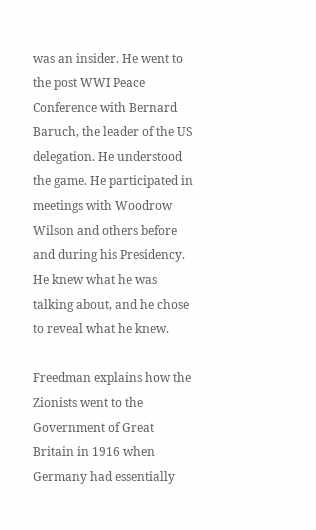was an insider. He went to the post WWI Peace Conference with Bernard Baruch, the leader of the US delegation. He understood the game. He participated in meetings with Woodrow Wilson and others before and during his Presidency. He knew what he was talking about, and he chose to reveal what he knew.

Freedman explains how the Zionists went to the Government of Great Britain in 1916 when Germany had essentially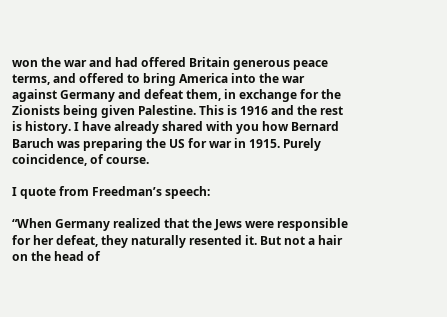won the war and had offered Britain generous peace terms, and offered to bring America into the war against Germany and defeat them, in exchange for the Zionists being given Palestine. This is 1916 and the rest is history. I have already shared with you how Bernard Baruch was preparing the US for war in 1915. Purely coincidence, of course.

I quote from Freedman’s speech:

“When Germany realized that the Jews were responsible for her defeat, they naturally resented it. But not a hair on the head of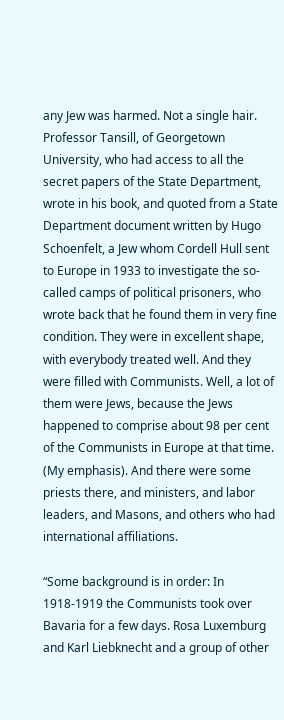any Jew was harmed. Not a single hair. Professor Tansill, of Georgetown University, who had access to all the secret papers of the State Department, wrote in his book, and quoted from a State Department document written by Hugo Schoenfelt, a Jew whom Cordell Hull sent to Europe in 1933 to investigate the so-called camps of political prisoners, who wrote back that he found them in very fine condition. They were in excellent shape, with everybody treated well. And they were filled with Communists. Well, a lot of them were Jews, because the Jews happened to comprise about 98 per cent of the Communists in Europe at that time. (My emphasis). And there were some priests there, and ministers, and labor leaders, and Masons, and others who had international affiliations.

“Some background is in order: In 1918-1919 the Communists took over Bavaria for a few days. Rosa Luxemburg and Karl Liebknecht and a group of other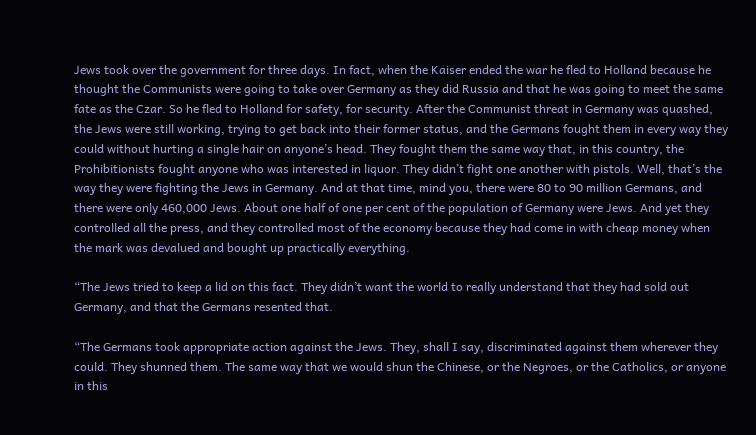Jews took over the government for three days. In fact, when the Kaiser ended the war he fled to Holland because he thought the Communists were going to take over Germany as they did Russia and that he was going to meet the same fate as the Czar. So he fled to Holland for safety, for security. After the Communist threat in Germany was quashed, the Jews were still working, trying to get back into their former status, and the Germans fought them in every way they could without hurting a single hair on anyone’s head. They fought them the same way that, in this country, the Prohibitionists fought anyone who was interested in liquor. They didn’t fight one another with pistols. Well, that’s the way they were fighting the Jews in Germany. And at that time, mind you, there were 80 to 90 million Germans, and there were only 460,000 Jews. About one half of one per cent of the population of Germany were Jews. And yet they controlled all the press, and they controlled most of the economy because they had come in with cheap money when the mark was devalued and bought up practically everything.

“The Jews tried to keep a lid on this fact. They didn’t want the world to really understand that they had sold out Germany, and that the Germans resented that.

“The Germans took appropriate action against the Jews. They, shall I say, discriminated against them wherever they could. They shunned them. The same way that we would shun the Chinese, or the Negroes, or the Catholics, or anyone in this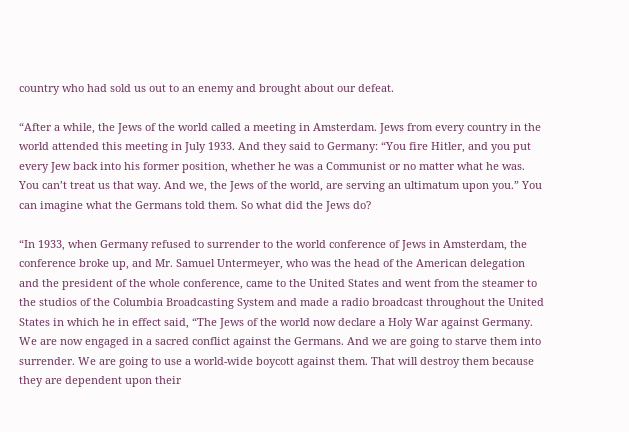country who had sold us out to an enemy and brought about our defeat.

“After a while, the Jews of the world called a meeting in Amsterdam. Jews from every country in the world attended this meeting in July 1933. And they said to Germany: “You fire Hitler, and you put every Jew back into his former position, whether he was a Communist or no matter what he was. You can’t treat us that way. And we, the Jews of the world, are serving an ultimatum upon you.” You can imagine what the Germans told them. So what did the Jews do?

“In 1933, when Germany refused to surrender to the world conference of Jews in Amsterdam, the conference broke up, and Mr. Samuel Untermeyer, who was the head of the American delegation and the president of the whole conference, came to the United States and went from the steamer to the studios of the Columbia Broadcasting System and made a radio broadcast throughout the United States in which he in effect said, “The Jews of the world now declare a Holy War against Germany. We are now engaged in a sacred conflict against the Germans. And we are going to starve them into surrender. We are going to use a world-wide boycott against them. That will destroy them because they are dependent upon their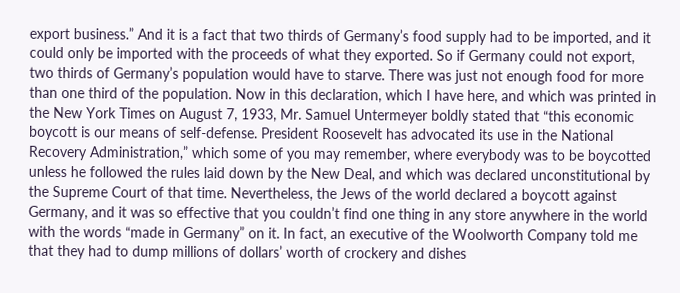export business.” And it is a fact that two thirds of Germany’s food supply had to be imported, and it could only be imported with the proceeds of what they exported. So if Germany could not export, two thirds of Germany’s population would have to starve. There was just not enough food for more than one third of the population. Now in this declaration, which I have here, and which was printed in the New York Times on August 7, 1933, Mr. Samuel Untermeyer boldly stated that “this economic boycott is our means of self-defense. President Roosevelt has advocated its use in the National Recovery Administration,” which some of you may remember, where everybody was to be boycotted unless he followed the rules laid down by the New Deal, and which was declared unconstitutional by the Supreme Court of that time. Nevertheless, the Jews of the world declared a boycott against Germany, and it was so effective that you couldn’t find one thing in any store anywhere in the world with the words “made in Germany” on it. In fact, an executive of the Woolworth Company told me that they had to dump millions of dollars’ worth of crockery and dishes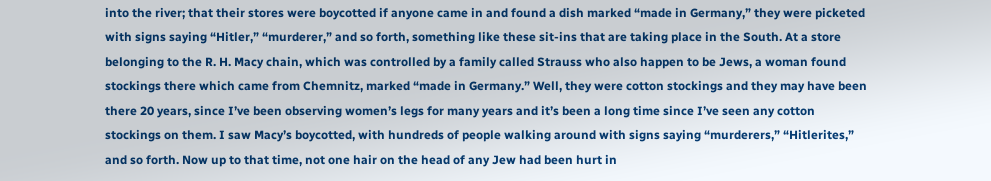into the river; that their stores were boycotted if anyone came in and found a dish marked “made in Germany,” they were picketed with signs saying “Hitler,” “murderer,” and so forth, something like these sit-ins that are taking place in the South. At a store belonging to the R. H. Macy chain, which was controlled by a family called Strauss who also happen to be Jews, a woman found stockings there which came from Chemnitz, marked “made in Germany.” Well, they were cotton stockings and they may have been there 20 years, since I’ve been observing women’s legs for many years and it’s been a long time since I’ve seen any cotton stockings on them. I saw Macy’s boycotted, with hundreds of people walking around with signs saying “murderers,” “Hitlerites,” and so forth. Now up to that time, not one hair on the head of any Jew had been hurt in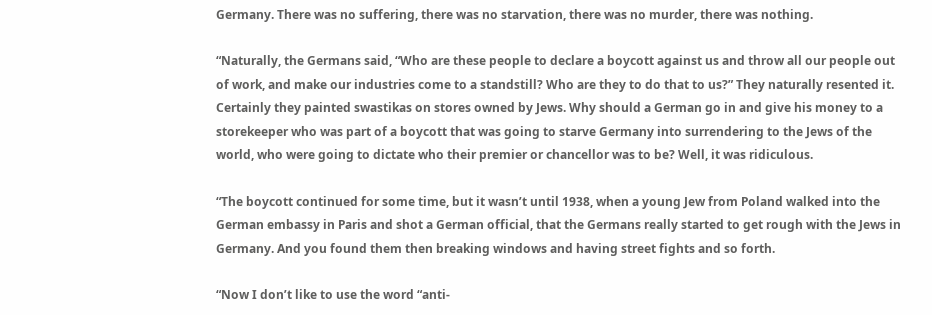Germany. There was no suffering, there was no starvation, there was no murder, there was nothing.

“Naturally, the Germans said, “Who are these people to declare a boycott against us and throw all our people out of work, and make our industries come to a standstill? Who are they to do that to us?” They naturally resented it. Certainly they painted swastikas on stores owned by Jews. Why should a German go in and give his money to a storekeeper who was part of a boycott that was going to starve Germany into surrendering to the Jews of the world, who were going to dictate who their premier or chancellor was to be? Well, it was ridiculous.

“The boycott continued for some time, but it wasn’t until 1938, when a young Jew from Poland walked into the German embassy in Paris and shot a German official, that the Germans really started to get rough with the Jews in Germany. And you found them then breaking windows and having street fights and so forth.

“Now I don’t like to use the word “anti-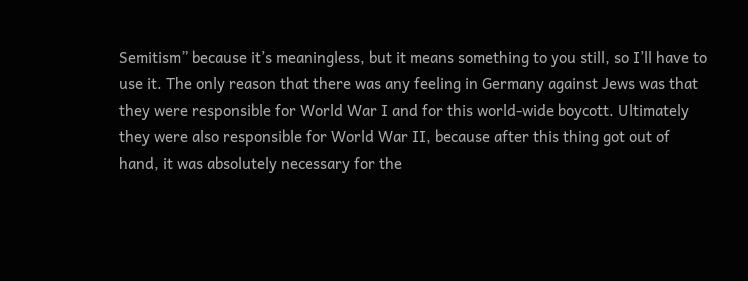Semitism” because it’s meaningless, but it means something to you still, so I’ll have to use it. The only reason that there was any feeling in Germany against Jews was that they were responsible for World War I and for this world-wide boycott. Ultimately they were also responsible for World War II, because after this thing got out of hand, it was absolutely necessary for the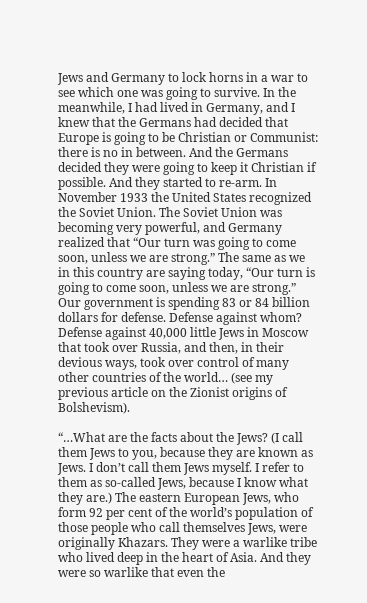Jews and Germany to lock horns in a war to see which one was going to survive. In the meanwhile, I had lived in Germany, and I knew that the Germans had decided that Europe is going to be Christian or Communist: there is no in between. And the Germans decided they were going to keep it Christian if possible. And they started to re-arm. In November 1933 the United States recognized the Soviet Union. The Soviet Union was becoming very powerful, and Germany realized that “Our turn was going to come soon, unless we are strong.” The same as we in this country are saying today, “Our turn is going to come soon, unless we are strong.” Our government is spending 83 or 84 billion dollars for defense. Defense against whom? Defense against 40,000 little Jews in Moscow that took over Russia, and then, in their devious ways, took over control of many other countries of the world… (see my previous article on the Zionist origins of Bolshevism).

“…What are the facts about the Jews? (I call them Jews to you, because they are known as Jews. I don’t call them Jews myself. I refer to them as so-called Jews, because I know what they are.) The eastern European Jews, who form 92 per cent of the world’s population of those people who call themselves Jews, were originally Khazars. They were a warlike tribe who lived deep in the heart of Asia. And they were so warlike that even the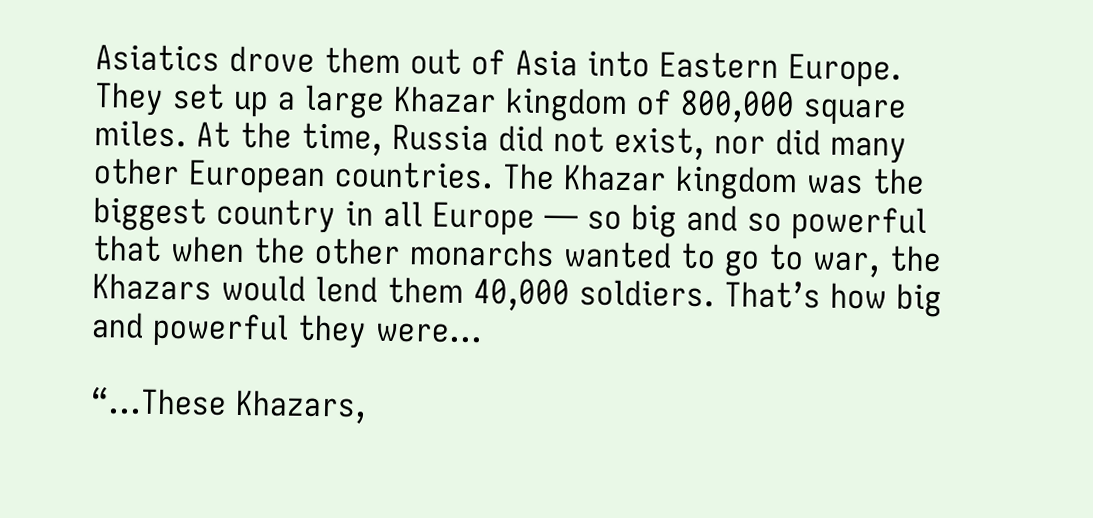Asiatics drove them out of Asia into Eastern Europe. They set up a large Khazar kingdom of 800,000 square miles. At the time, Russia did not exist, nor did many other European countries. The Khazar kingdom was the biggest country in all Europe — so big and so powerful that when the other monarchs wanted to go to war, the Khazars would lend them 40,000 soldiers. That’s how big and powerful they were…

“…These Khazars,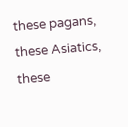these pagans, these Asiatics, these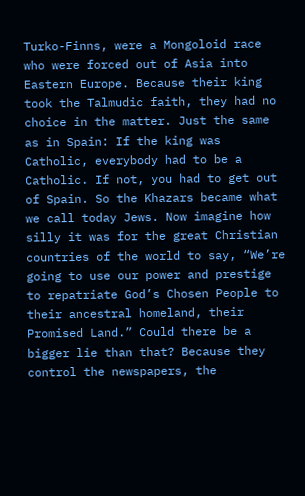Turko-Finns, were a Mongoloid race who were forced out of Asia into Eastern Europe. Because their king took the Talmudic faith, they had no choice in the matter. Just the same as in Spain: If the king was Catholic, everybody had to be a Catholic. If not, you had to get out of Spain. So the Khazars became what we call today Jews. Now imagine how silly it was for the great Christian countries of the world to say, “We’re going to use our power and prestige to repatriate God’s Chosen People to their ancestral homeland, their Promised Land.” Could there be a bigger lie than that? Because they control the newspapers, the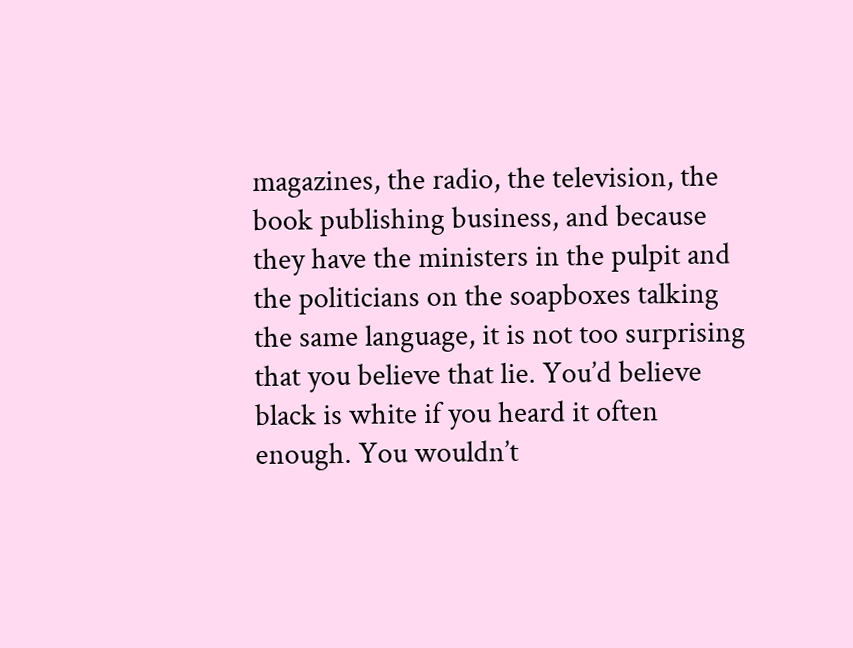magazines, the radio, the television, the book publishing business, and because they have the ministers in the pulpit and the politicians on the soapboxes talking the same language, it is not too surprising that you believe that lie. You’d believe black is white if you heard it often enough. You wouldn’t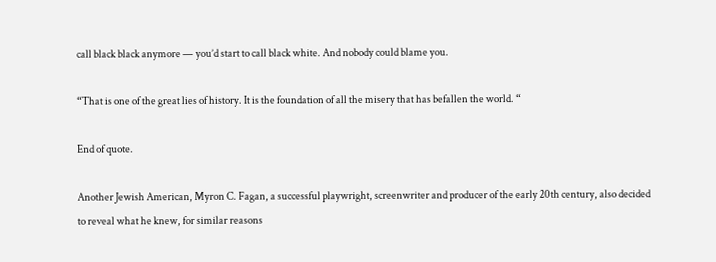call black black anymore — you’d start to call black white. And nobody could blame you.

“That is one of the great lies of history. It is the foundation of all the misery that has befallen the world. “

End of quote.

Another Jewish American, Myron C. Fagan, a successful playwright, screenwriter and producer of the early 20th century, also decided to reveal what he knew, for similar reasons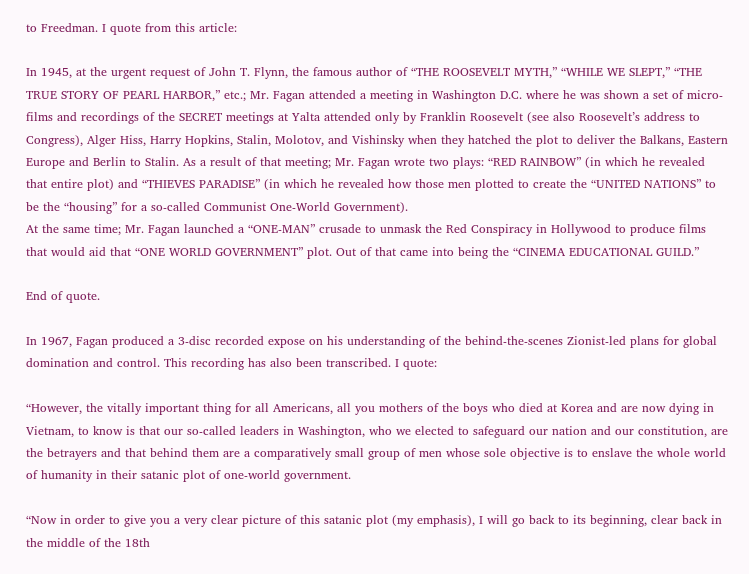to Freedman. I quote from this article:

In 1945, at the urgent request of John T. Flynn, the famous author of “THE ROOSEVELT MYTH,” “WHILE WE SLEPT,” “THE TRUE STORY OF PEARL HARBOR,” etc.; Mr. Fagan attended a meeting in Washington D.C. where he was shown a set of micro-films and recordings of the SECRET meetings at Yalta attended only by Franklin Roosevelt (see also Roosevelt’s address to Congress), Alger Hiss, Harry Hopkins, Stalin, Molotov, and Vishinsky when they hatched the plot to deliver the Balkans, Eastern Europe and Berlin to Stalin. As a result of that meeting; Mr. Fagan wrote two plays: “RED RAINBOW” (in which he revealed that entire plot) and “THIEVES PARADISE” (in which he revealed how those men plotted to create the “UNITED NATIONS” to be the “housing” for a so-called Communist One-World Government).
At the same time; Mr. Fagan launched a “ONE-MAN” crusade to unmask the Red Conspiracy in Hollywood to produce films that would aid that “ONE WORLD GOVERNMENT” plot. Out of that came into being the “CINEMA EDUCATIONAL GUILD.”

End of quote.

In 1967, Fagan produced a 3-disc recorded expose on his understanding of the behind-the-scenes Zionist-led plans for global domination and control. This recording has also been transcribed. I quote:

“However, the vitally important thing for all Americans, all you mothers of the boys who died at Korea and are now dying in Vietnam, to know is that our so-called leaders in Washington, who we elected to safeguard our nation and our constitution, are the betrayers and that behind them are a comparatively small group of men whose sole objective is to enslave the whole world of humanity in their satanic plot of one-world government.

“Now in order to give you a very clear picture of this satanic plot (my emphasis), I will go back to its beginning, clear back in the middle of the 18th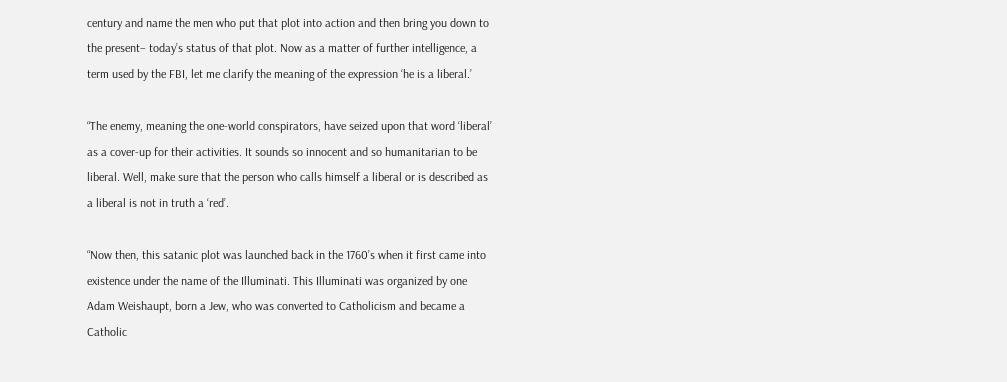century and name the men who put that plot into action and then bring you down to the present– today’s status of that plot. Now as a matter of further intelligence, a term used by the FBI, let me clarify the meaning of the expression ‘he is a liberal.’

“The enemy, meaning the one-world conspirators, have seized upon that word ‘liberal’ as a cover-up for their activities. It sounds so innocent and so humanitarian to be liberal. Well, make sure that the person who calls himself a liberal or is described as a liberal is not in truth a ‘red’.

“Now then, this satanic plot was launched back in the 1760’s when it first came into existence under the name of the Illuminati. This Illuminati was organized by one Adam Weishaupt, born a Jew, who was converted to Catholicism and became a Catholic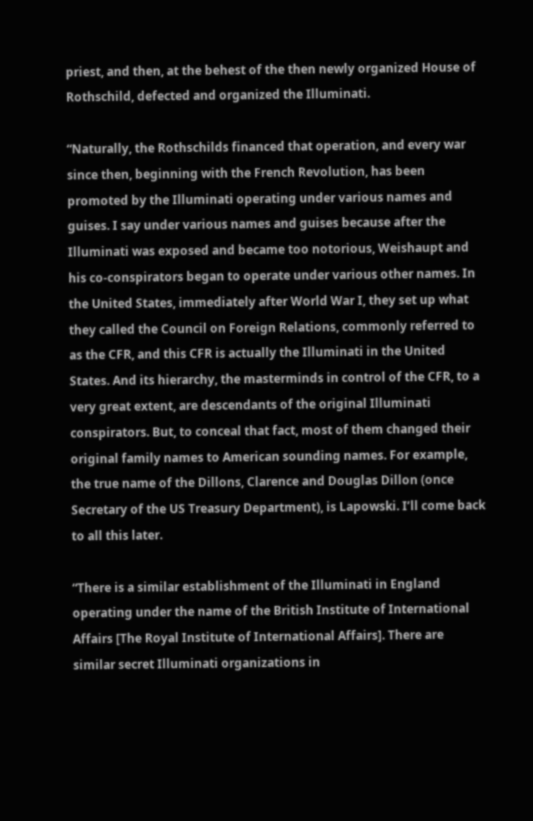priest, and then, at the behest of the then newly organized House of Rothschild, defected and organized the Illuminati.

“Naturally, the Rothschilds financed that operation, and every war since then, beginning with the French Revolution, has been promoted by the Illuminati operating under various names and guises. I say under various names and guises because after the Illuminati was exposed and became too notorious, Weishaupt and his co-conspirators began to operate under various other names. In the United States, immediately after World War I, they set up what they called the Council on Foreign Relations, commonly referred to as the CFR, and this CFR is actually the Illuminati in the United States. And its hierarchy, the masterminds in control of the CFR, to a very great extent, are descendants of the original Illuminati conspirators. But, to conceal that fact, most of them changed their original family names to American sounding names. For example, the true name of the Dillons, Clarence and Douglas Dillon (once Secretary of the US Treasury Department), is Lapowski. I’ll come back to all this later.

“There is a similar establishment of the Illuminati in England operating under the name of the British Institute of International Affairs [The Royal Institute of International Affairs]. There are similar secret Illuminati organizations in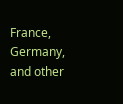France, Germany, and other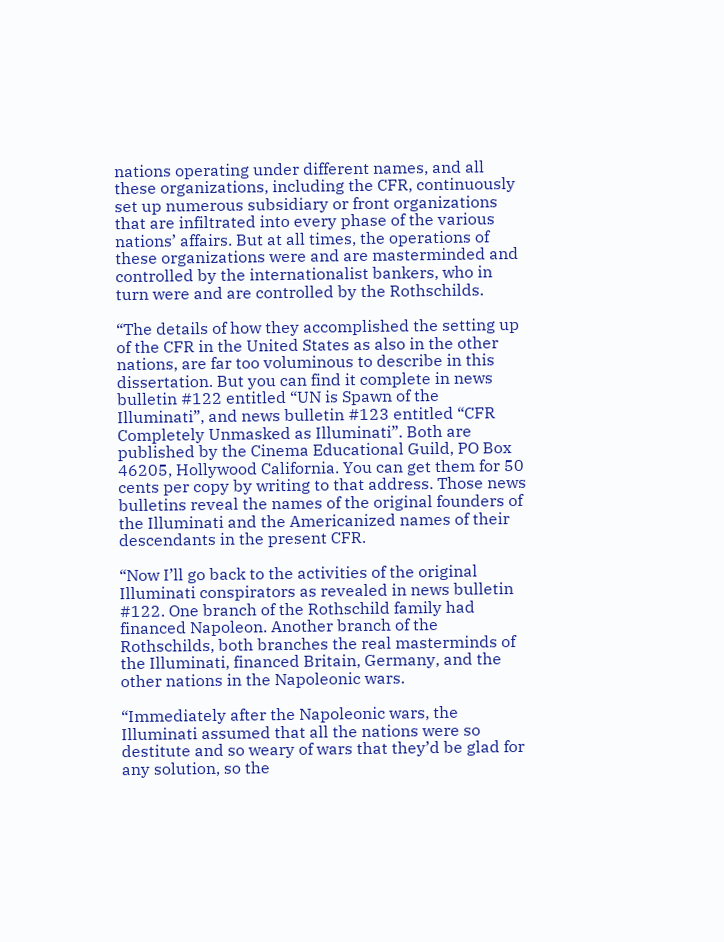nations operating under different names, and all these organizations, including the CFR, continuously set up numerous subsidiary or front organizations that are infiltrated into every phase of the various nations’ affairs. But at all times, the operations of these organizations were and are masterminded and controlled by the internationalist bankers, who in turn were and are controlled by the Rothschilds.

“The details of how they accomplished the setting up of the CFR in the United States as also in the other nations, are far too voluminous to describe in this dissertation. But you can find it complete in news bulletin #122 entitled “UN is Spawn of the Illuminati”, and news bulletin #123 entitled “CFR Completely Unmasked as Illuminati”. Both are published by the Cinema Educational Guild, PO Box 46205, Hollywood California. You can get them for 50 cents per copy by writing to that address. Those news bulletins reveal the names of the original founders of the Illuminati and the Americanized names of their descendants in the present CFR.

“Now I’ll go back to the activities of the original Illuminati conspirators as revealed in news bulletin #122. One branch of the Rothschild family had financed Napoleon. Another branch of the Rothschilds, both branches the real masterminds of the Illuminati, financed Britain, Germany, and the other nations in the Napoleonic wars.

“Immediately after the Napoleonic wars, the Illuminati assumed that all the nations were so destitute and so weary of wars that they’d be glad for any solution, so the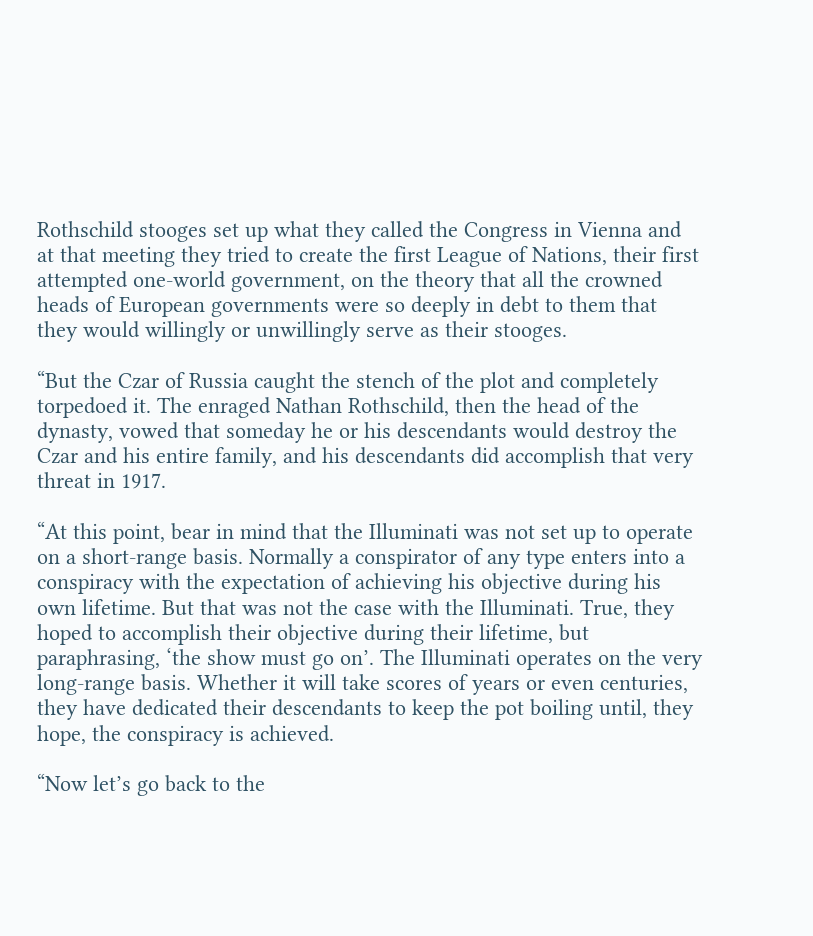Rothschild stooges set up what they called the Congress in Vienna and at that meeting they tried to create the first League of Nations, their first attempted one-world government, on the theory that all the crowned heads of European governments were so deeply in debt to them that they would willingly or unwillingly serve as their stooges.

“But the Czar of Russia caught the stench of the plot and completely torpedoed it. The enraged Nathan Rothschild, then the head of the dynasty, vowed that someday he or his descendants would destroy the Czar and his entire family, and his descendants did accomplish that very threat in 1917.

“At this point, bear in mind that the Illuminati was not set up to operate on a short-range basis. Normally a conspirator of any type enters into a conspiracy with the expectation of achieving his objective during his own lifetime. But that was not the case with the Illuminati. True, they hoped to accomplish their objective during their lifetime, but paraphrasing, ‘the show must go on’. The Illuminati operates on the very long-range basis. Whether it will take scores of years or even centuries, they have dedicated their descendants to keep the pot boiling until, they hope, the conspiracy is achieved.

“Now let’s go back to the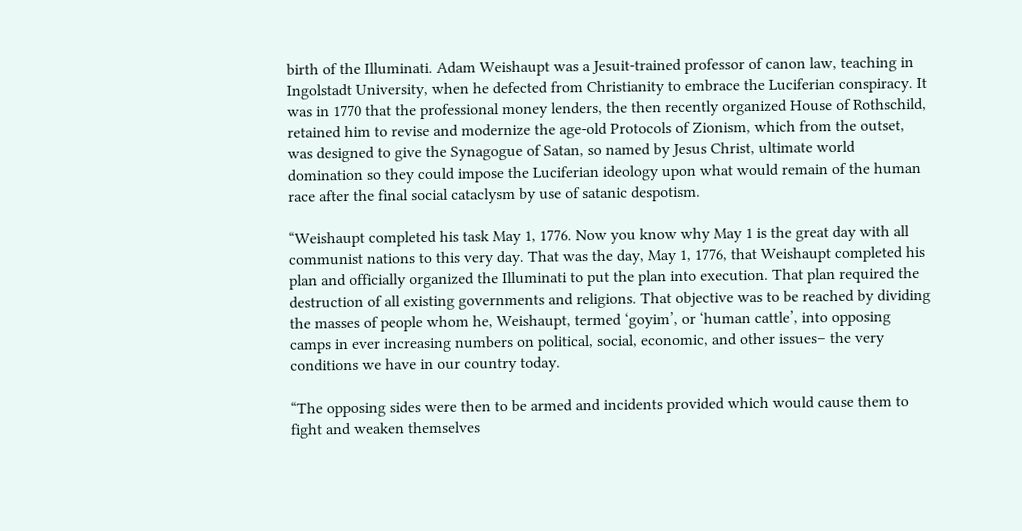birth of the Illuminati. Adam Weishaupt was a Jesuit-trained professor of canon law, teaching in Ingolstadt University, when he defected from Christianity to embrace the Luciferian conspiracy. It was in 1770 that the professional money lenders, the then recently organized House of Rothschild, retained him to revise and modernize the age-old Protocols of Zionism, which from the outset, was designed to give the Synagogue of Satan, so named by Jesus Christ, ultimate world domination so they could impose the Luciferian ideology upon what would remain of the human race after the final social cataclysm by use of satanic despotism.

“Weishaupt completed his task May 1, 1776. Now you know why May 1 is the great day with all communist nations to this very day. That was the day, May 1, 1776, that Weishaupt completed his plan and officially organized the Illuminati to put the plan into execution. That plan required the destruction of all existing governments and religions. That objective was to be reached by dividing the masses of people whom he, Weishaupt, termed ‘goyim’, or ‘human cattle’, into opposing camps in ever increasing numbers on political, social, economic, and other issues– the very conditions we have in our country today.

“The opposing sides were then to be armed and incidents provided which would cause them to fight and weaken themselves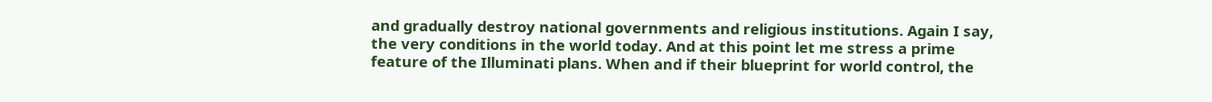and gradually destroy national governments and religious institutions. Again I say, the very conditions in the world today. And at this point let me stress a prime feature of the Illuminati plans. When and if their blueprint for world control, the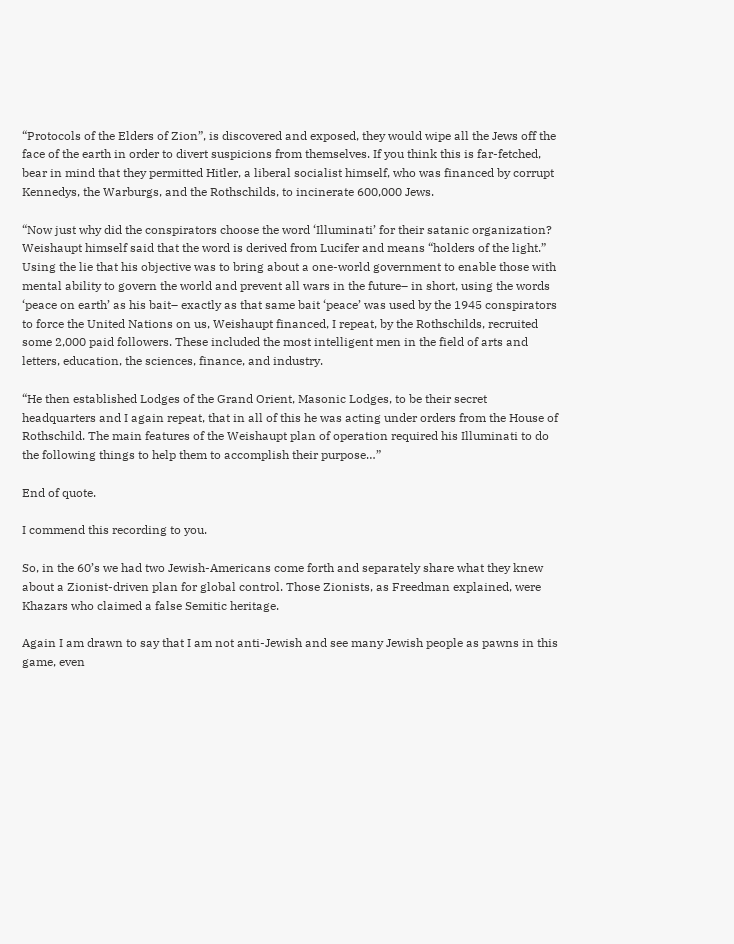“Protocols of the Elders of Zion”, is discovered and exposed, they would wipe all the Jews off the face of the earth in order to divert suspicions from themselves. If you think this is far-fetched, bear in mind that they permitted Hitler, a liberal socialist himself, who was financed by corrupt Kennedys, the Warburgs, and the Rothschilds, to incinerate 600,000 Jews.

“Now just why did the conspirators choose the word ‘Illuminati’ for their satanic organization? Weishaupt himself said that the word is derived from Lucifer and means “holders of the light.” Using the lie that his objective was to bring about a one-world government to enable those with mental ability to govern the world and prevent all wars in the future– in short, using the words ‘peace on earth’ as his bait– exactly as that same bait ‘peace’ was used by the 1945 conspirators to force the United Nations on us, Weishaupt financed, I repeat, by the Rothschilds, recruited some 2,000 paid followers. These included the most intelligent men in the field of arts and letters, education, the sciences, finance, and industry.

“He then established Lodges of the Grand Orient, Masonic Lodges, to be their secret headquarters and I again repeat, that in all of this he was acting under orders from the House of Rothschild. The main features of the Weishaupt plan of operation required his Illuminati to do the following things to help them to accomplish their purpose…”

End of quote.

I commend this recording to you.

So, in the 60’s we had two Jewish-Americans come forth and separately share what they knew about a Zionist-driven plan for global control. Those Zionists, as Freedman explained, were Khazars who claimed a false Semitic heritage.

Again I am drawn to say that I am not anti-Jewish and see many Jewish people as pawns in this game, even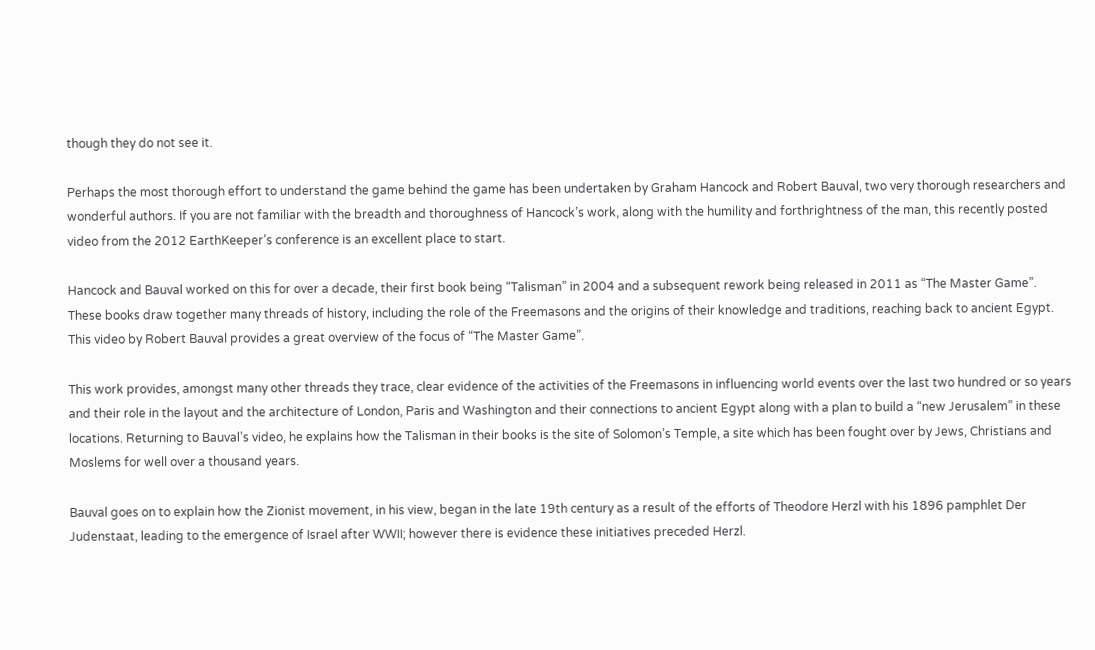though they do not see it.

Perhaps the most thorough effort to understand the game behind the game has been undertaken by Graham Hancock and Robert Bauval, two very thorough researchers and wonderful authors. If you are not familiar with the breadth and thoroughness of Hancock’s work, along with the humility and forthrightness of the man, this recently posted video from the 2012 EarthKeeper’s conference is an excellent place to start.

Hancock and Bauval worked on this for over a decade, their first book being “Talisman” in 2004 and a subsequent rework being released in 2011 as “The Master Game”. These books draw together many threads of history, including the role of the Freemasons and the origins of their knowledge and traditions, reaching back to ancient Egypt. This video by Robert Bauval provides a great overview of the focus of “The Master Game”.

This work provides, amongst many other threads they trace, clear evidence of the activities of the Freemasons in influencing world events over the last two hundred or so years and their role in the layout and the architecture of London, Paris and Washington and their connections to ancient Egypt along with a plan to build a “new Jerusalem” in these locations. Returning to Bauval’s video, he explains how the Talisman in their books is the site of Solomon’s Temple, a site which has been fought over by Jews, Christians and Moslems for well over a thousand years.

Bauval goes on to explain how the Zionist movement, in his view, began in the late 19th century as a result of the efforts of Theodore Herzl with his 1896 pamphlet Der Judenstaat, leading to the emergence of Israel after WWII; however there is evidence these initiatives preceded Herzl.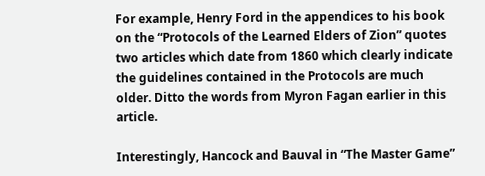For example, Henry Ford in the appendices to his book on the “Protocols of the Learned Elders of Zion” quotes two articles which date from 1860 which clearly indicate the guidelines contained in the Protocols are much older. Ditto the words from Myron Fagan earlier in this article.

Interestingly, Hancock and Bauval in “The Master Game”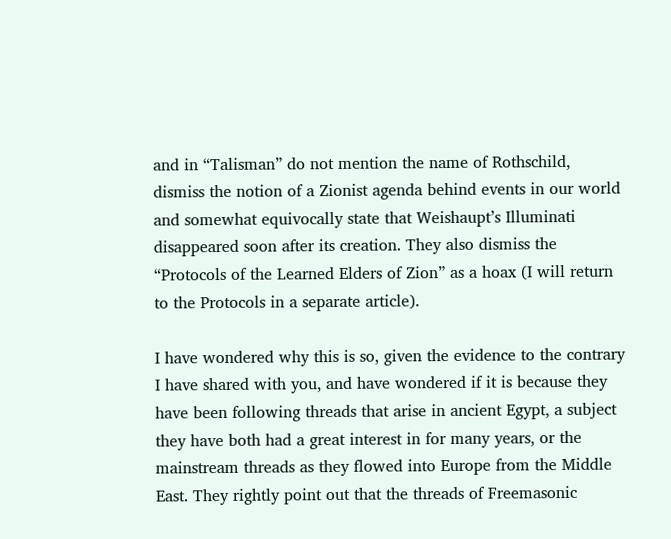and in “Talisman” do not mention the name of Rothschild, dismiss the notion of a Zionist agenda behind events in our world and somewhat equivocally state that Weishaupt’s Illuminati disappeared soon after its creation. They also dismiss the “Protocols of the Learned Elders of Zion” as a hoax (I will return to the Protocols in a separate article).

I have wondered why this is so, given the evidence to the contrary I have shared with you, and have wondered if it is because they have been following threads that arise in ancient Egypt, a subject they have both had a great interest in for many years, or the mainstream threads as they flowed into Europe from the Middle East. They rightly point out that the threads of Freemasonic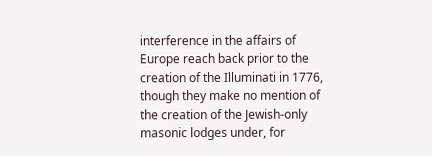interference in the affairs of Europe reach back prior to the creation of the Illuminati in 1776, though they make no mention of the creation of the Jewish-only masonic lodges under, for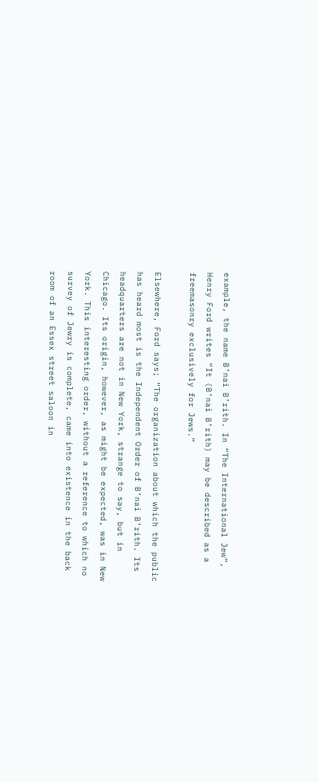example, the name B’nai B’rith. In “The International Jew”, Henry Ford writes “It (B’nai B’rith) may be described as a freemasonry exclusively for Jews.”

Elsewhere, Ford says; “The organization about which the public has heard most is the Independent Order of B’nai B’rith. Its headquarters are not in New York, strange to say, but in Chicago. Its origin, however, as might be expected, was in New York. This interesting order, without a reference to which no survey of Jewry is complete, came into existence in the back room of an Essex street saloon in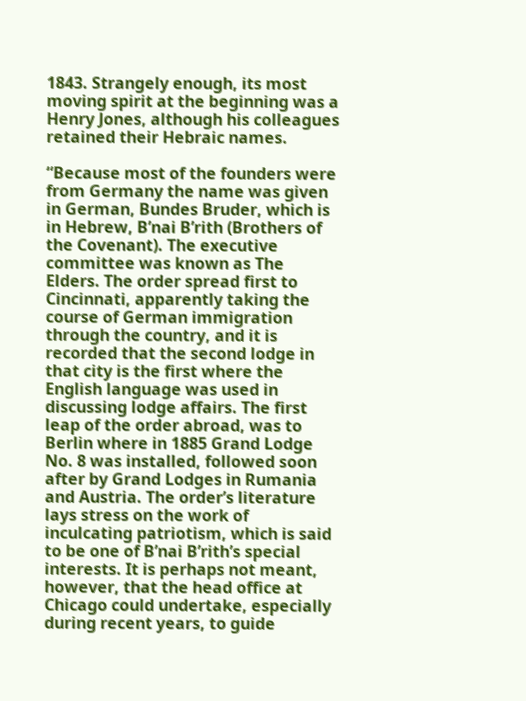1843. Strangely enough, its most moving spirit at the beginning was a Henry Jones, although his colleagues retained their Hebraic names.

“Because most of the founders were from Germany the name was given in German, Bundes Bruder, which is in Hebrew, B’nai B’rith (Brothers of the Covenant). The executive committee was known as The Elders. The order spread first to Cincinnati, apparently taking the course of German immigration through the country, and it is recorded that the second lodge in that city is the first where the English language was used in discussing lodge affairs. The first leap of the order abroad, was to Berlin where in 1885 Grand Lodge No. 8 was installed, followed soon after by Grand Lodges in Rumania and Austria. The order’s literature lays stress on the work of inculcating patriotism, which is said to be one of B’nai B’rith’s special interests. It is perhaps not meant, however, that the head office at Chicago could undertake, especially during recent years, to guide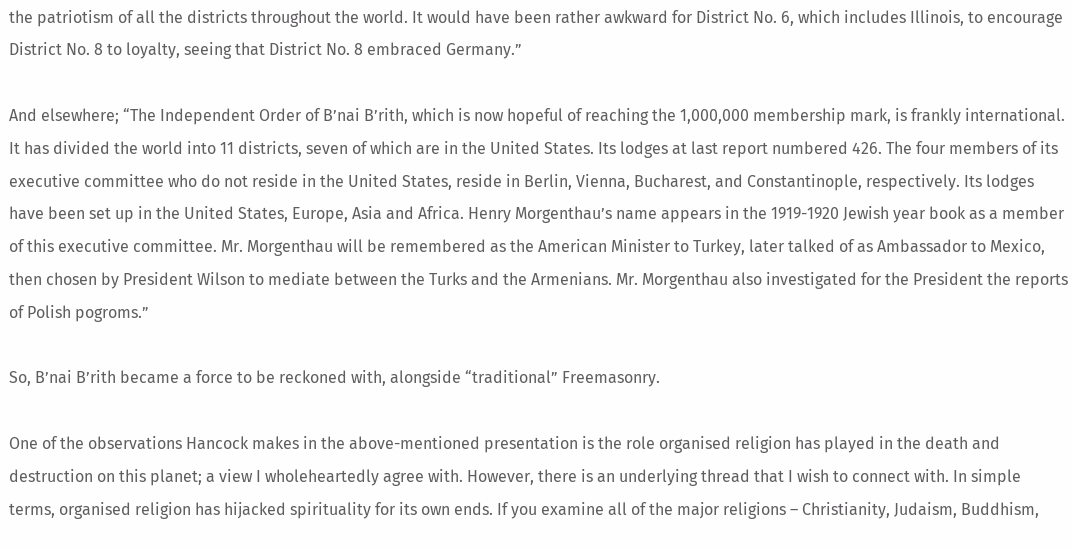the patriotism of all the districts throughout the world. It would have been rather awkward for District No. 6, which includes Illinois, to encourage District No. 8 to loyalty, seeing that District No. 8 embraced Germany.”

And elsewhere; “The Independent Order of B’nai B’rith, which is now hopeful of reaching the 1,000,000 membership mark, is frankly international. It has divided the world into 11 districts, seven of which are in the United States. Its lodges at last report numbered 426. The four members of its executive committee who do not reside in the United States, reside in Berlin, Vienna, Bucharest, and Constantinople, respectively. Its lodges have been set up in the United States, Europe, Asia and Africa. Henry Morgenthau’s name appears in the 1919-1920 Jewish year book as a member of this executive committee. Mr. Morgenthau will be remembered as the American Minister to Turkey, later talked of as Ambassador to Mexico, then chosen by President Wilson to mediate between the Turks and the Armenians. Mr. Morgenthau also investigated for the President the reports of Polish pogroms.”

So, B’nai B’rith became a force to be reckoned with, alongside “traditional” Freemasonry.

One of the observations Hancock makes in the above-mentioned presentation is the role organised religion has played in the death and destruction on this planet; a view I wholeheartedly agree with. However, there is an underlying thread that I wish to connect with. In simple terms, organised religion has hijacked spirituality for its own ends. If you examine all of the major religions – Christianity, Judaism, Buddhism,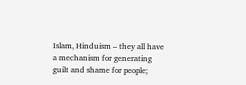Islam, Hinduism – they all have a mechanism for generating guilt and shame for people;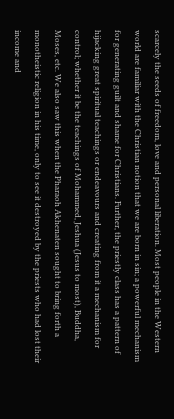scarcely the seeds of freedom, love and personal liberation. Most people in the Western world are familiar with the Christian notion that we are born in sin; a powerful mechanism for generating guilt and shame for Christians. Further, the priestly class has a pattern of hijacking great spiritual teachings or endeavours and creating from it a mechanism for control; whether it be the teachings of Mohammed, Jeshua (Jesus to most), Buddha, Moses, etc. We also saw this when the Pharaoh Akhenaten sought to bring forth a monotheistic religion in his time, only to see it destroyed by the priests who had lost their income and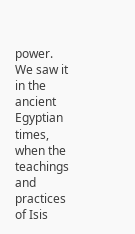power. We saw it in the ancient Egyptian times, when the teachings and practices of Isis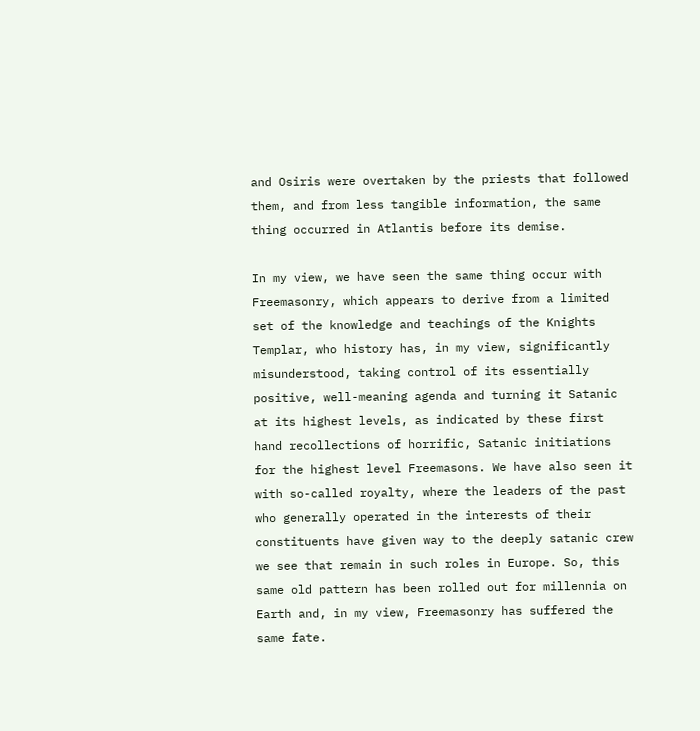and Osiris were overtaken by the priests that followed them, and from less tangible information, the same thing occurred in Atlantis before its demise.

In my view, we have seen the same thing occur with Freemasonry, which appears to derive from a limited set of the knowledge and teachings of the Knights Templar, who history has, in my view, significantly misunderstood, taking control of its essentially positive, well-meaning agenda and turning it Satanic at its highest levels, as indicated by these first hand recollections of horrific, Satanic initiations for the highest level Freemasons. We have also seen it with so-called royalty, where the leaders of the past who generally operated in the interests of their constituents have given way to the deeply satanic crew we see that remain in such roles in Europe. So, this same old pattern has been rolled out for millennia on Earth and, in my view, Freemasonry has suffered the same fate.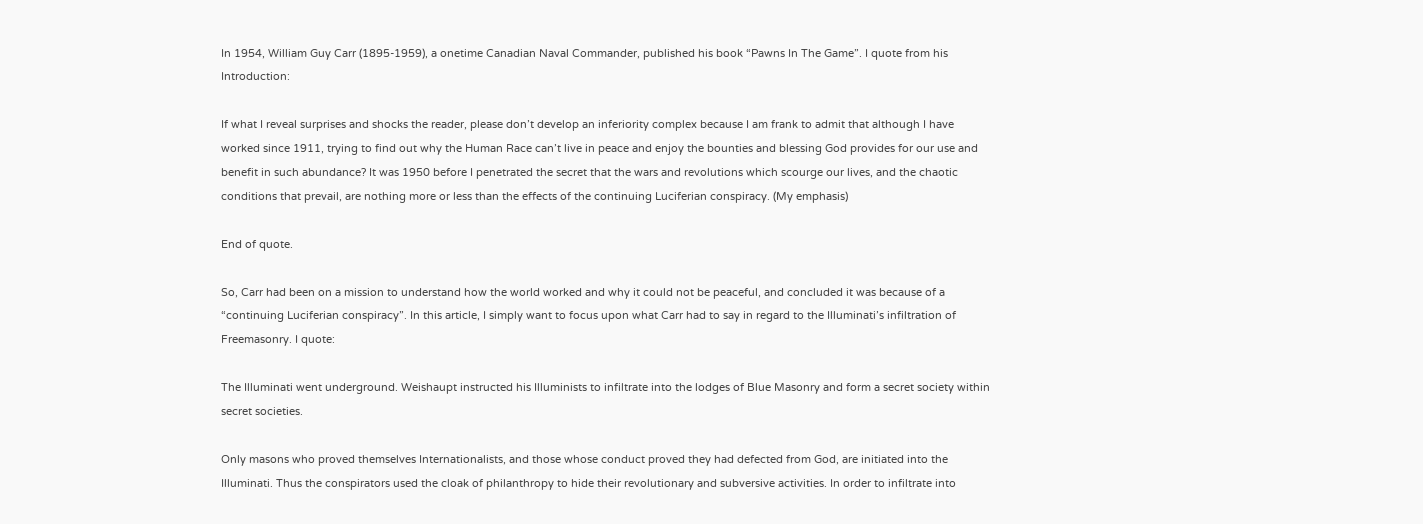In 1954, William Guy Carr (1895-1959), a onetime Canadian Naval Commander, published his book “Pawns In The Game”. I quote from his Introduction:

If what I reveal surprises and shocks the reader, please don’t develop an inferiority complex because I am frank to admit that although I have worked since 1911, trying to find out why the Human Race can’t live in peace and enjoy the bounties and blessing God provides for our use and benefit in such abundance? It was 1950 before I penetrated the secret that the wars and revolutions which scourge our lives, and the chaotic conditions that prevail, are nothing more or less than the effects of the continuing Luciferian conspiracy. (My emphasis)

End of quote.

So, Carr had been on a mission to understand how the world worked and why it could not be peaceful, and concluded it was because of a “continuing Luciferian conspiracy”. In this article, I simply want to focus upon what Carr had to say in regard to the Illuminati’s infiltration of Freemasonry. I quote:

The Illuminati went underground. Weishaupt instructed his Illuminists to infiltrate into the lodges of Blue Masonry and form a secret society within secret societies.

Only masons who proved themselves Internationalists, and those whose conduct proved they had defected from God, are initiated into the Illuminati. Thus the conspirators used the cloak of philanthropy to hide their revolutionary and subversive activities. In order to infiltrate into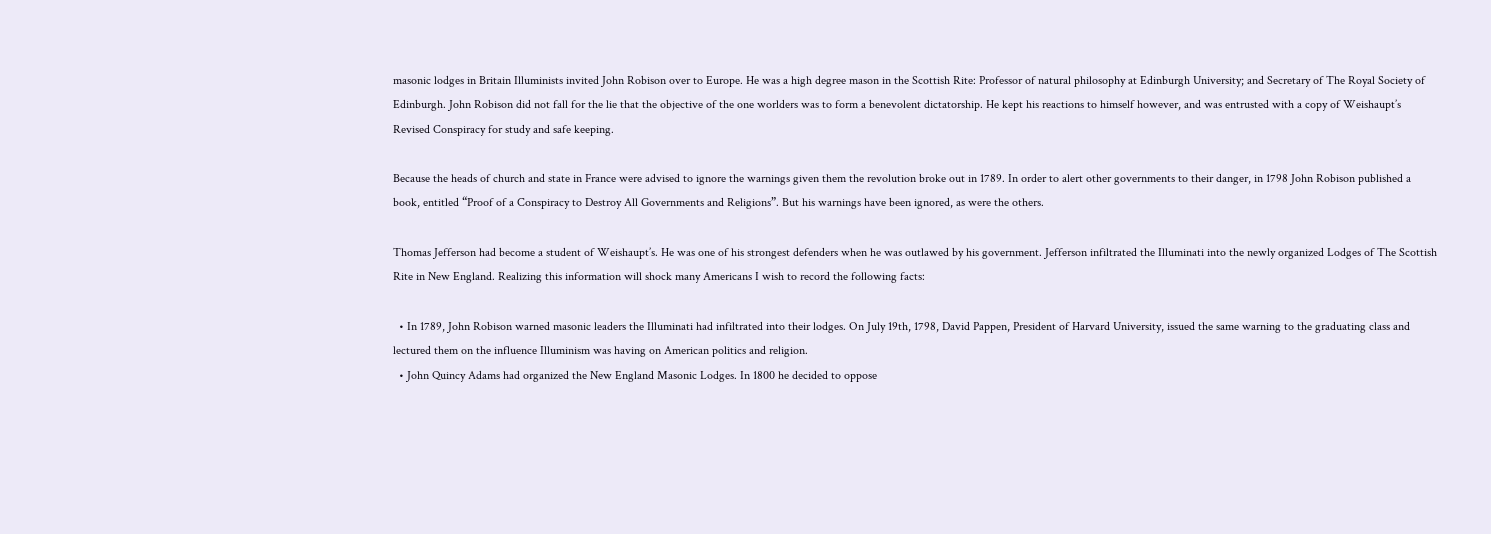masonic lodges in Britain Illuminists invited John Robison over to Europe. He was a high degree mason in the Scottish Rite: Professor of natural philosophy at Edinburgh University; and Secretary of The Royal Society of Edinburgh. John Robison did not fall for the lie that the objective of the one worlders was to form a benevolent dictatorship. He kept his reactions to himself however, and was entrusted with a copy of Weishaupt’s Revised Conspiracy for study and safe keeping.

Because the heads of church and state in France were advised to ignore the warnings given them the revolution broke out in 1789. In order to alert other governments to their danger, in 1798 John Robison published a book, entitled “Proof of a Conspiracy to Destroy All Governments and Religions”. But his warnings have been ignored, as were the others.

Thomas Jefferson had become a student of Weishaupt’s. He was one of his strongest defenders when he was outlawed by his government. Jefferson infiltrated the Illuminati into the newly organized Lodges of The Scottish Rite in New England. Realizing this information will shock many Americans I wish to record the following facts:

  • In 1789, John Robison warned masonic leaders the Illuminati had infiltrated into their lodges. On July 19th, 1798, David Pappen, President of Harvard University, issued the same warning to the graduating class and lectured them on the influence Illuminism was having on American politics and religion.
  • John Quincy Adams had organized the New England Masonic Lodges. In 1800 he decided to oppose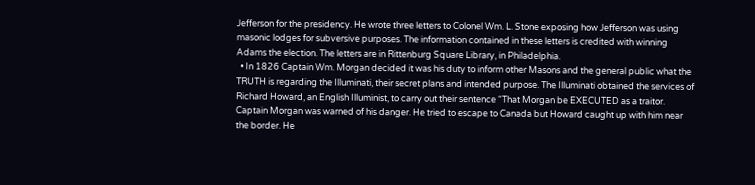Jefferson for the presidency. He wrote three letters to Colonel Wm. L. Stone exposing how Jefferson was using masonic lodges for subversive purposes. The information contained in these letters is credited with winning Adams the election. The letters are in Rittenburg Square Library, in Philadelphia.
  • In 1826 Captain Wm. Morgan decided it was his duty to inform other Masons and the general public what the TRUTH is regarding the Illuminati, their secret plans and intended purpose. The Illuminati obtained the services of Richard Howard, an English Illuminist, to carry out their sentence “That Morgan be EXECUTED as a traitor. Captain Morgan was warned of his danger. He tried to escape to Canada but Howard caught up with him near the border. He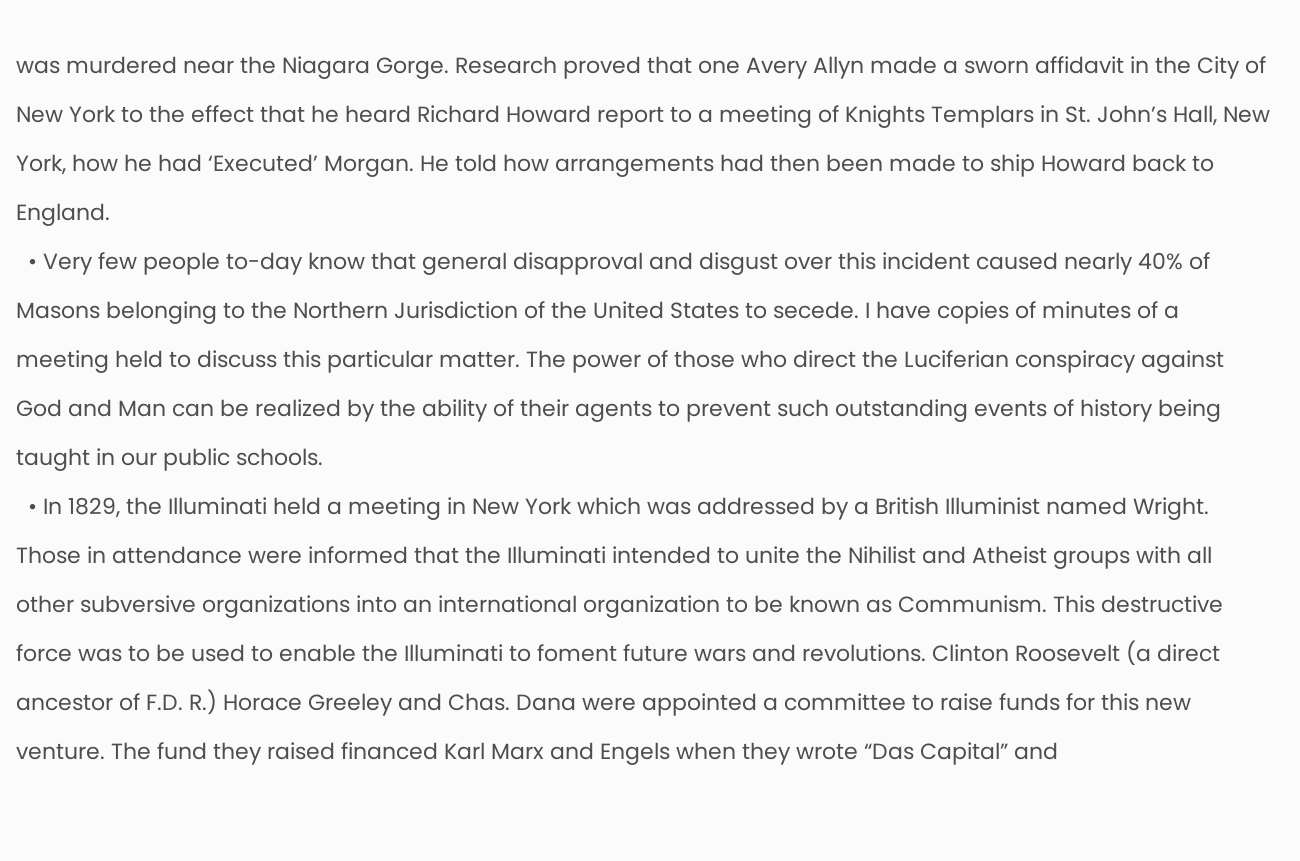was murdered near the Niagara Gorge. Research proved that one Avery Allyn made a sworn affidavit in the City of New York to the effect that he heard Richard Howard report to a meeting of Knights Templars in St. John’s Hall, New York, how he had ‘Executed’ Morgan. He told how arrangements had then been made to ship Howard back to England.
  • Very few people to-day know that general disapproval and disgust over this incident caused nearly 40% of Masons belonging to the Northern Jurisdiction of the United States to secede. I have copies of minutes of a meeting held to discuss this particular matter. The power of those who direct the Luciferian conspiracy against God and Man can be realized by the ability of their agents to prevent such outstanding events of history being taught in our public schools.
  • In 1829, the Illuminati held a meeting in New York which was addressed by a British Illuminist named Wright. Those in attendance were informed that the Illuminati intended to unite the Nihilist and Atheist groups with all other subversive organizations into an international organization to be known as Communism. This destructive force was to be used to enable the Illuminati to foment future wars and revolutions. Clinton Roosevelt (a direct ancestor of F.D. R.) Horace Greeley and Chas. Dana were appointed a committee to raise funds for this new venture. The fund they raised financed Karl Marx and Engels when they wrote “Das Capital” and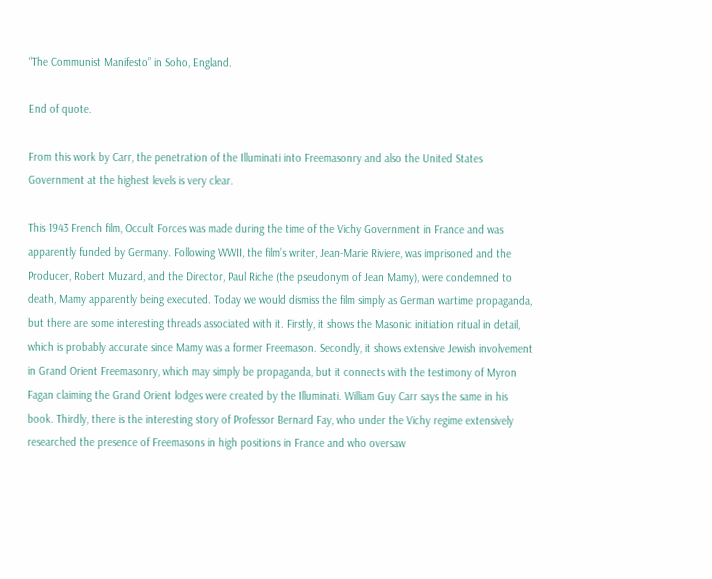“The Communist Manifesto” in Soho, England.

End of quote.

From this work by Carr, the penetration of the Illuminati into Freemasonry and also the United States Government at the highest levels is very clear.

This 1943 French film, Occult Forces was made during the time of the Vichy Government in France and was apparently funded by Germany. Following WWII, the film’s writer, Jean-Marie Riviere, was imprisoned and the Producer, Robert Muzard, and the Director, Paul Riche (the pseudonym of Jean Mamy), were condemned to death, Mamy apparently being executed. Today we would dismiss the film simply as German wartime propaganda, but there are some interesting threads associated with it. Firstly, it shows the Masonic initiation ritual in detail, which is probably accurate since Mamy was a former Freemason. Secondly, it shows extensive Jewish involvement in Grand Orient Freemasonry, which may simply be propaganda, but it connects with the testimony of Myron Fagan claiming the Grand Orient lodges were created by the Illuminati. William Guy Carr says the same in his book. Thirdly, there is the interesting story of Professor Bernard Fay, who under the Vichy regime extensively researched the presence of Freemasons in high positions in France and who oversaw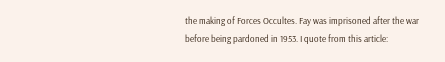the making of Forces Occultes. Fay was imprisoned after the war before being pardoned in 1953. I quote from this article: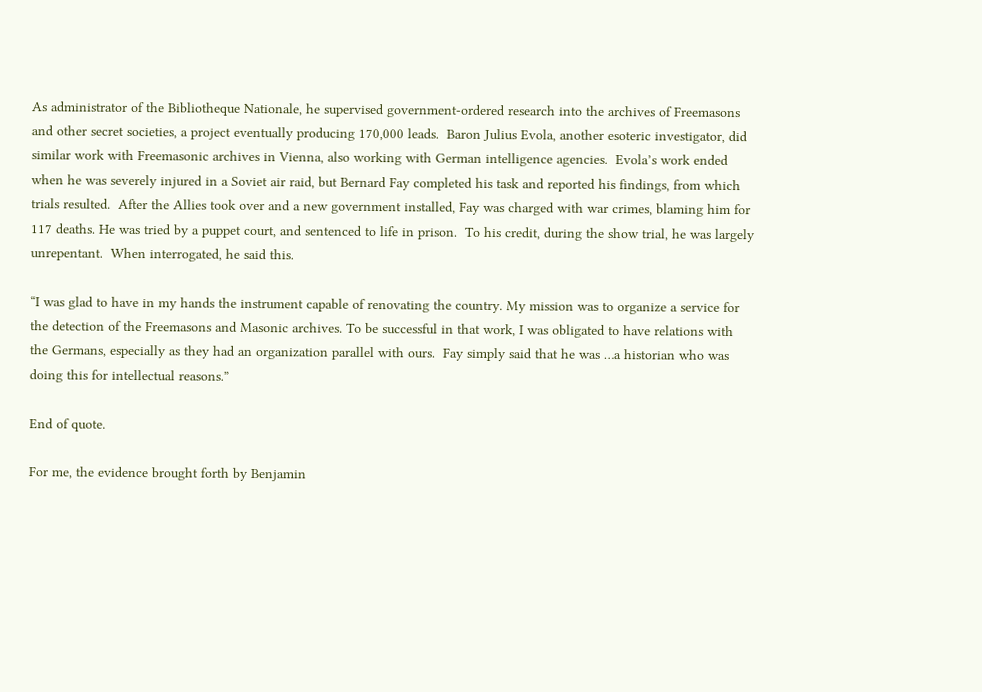As administrator of the Bibliotheque Nationale, he supervised government-ordered research into the archives of Freemasons and other secret societies, a project eventually producing 170,000 leads.  Baron Julius Evola, another esoteric investigator, did similar work with Freemasonic archives in Vienna, also working with German intelligence agencies.  Evola’s work ended when he was severely injured in a Soviet air raid, but Bernard Fay completed his task and reported his findings, from which trials resulted.  After the Allies took over and a new government installed, Fay was charged with war crimes, blaming him for 117 deaths. He was tried by a puppet court, and sentenced to life in prison.  To his credit, during the show trial, he was largely unrepentant.  When interrogated, he said this.

“I was glad to have in my hands the instrument capable of renovating the country. My mission was to organize a service for the detection of the Freemasons and Masonic archives. To be successful in that work, I was obligated to have relations with the Germans, especially as they had an organization parallel with ours.  Fay simply said that he was …a historian who was doing this for intellectual reasons.”

End of quote.

For me, the evidence brought forth by Benjamin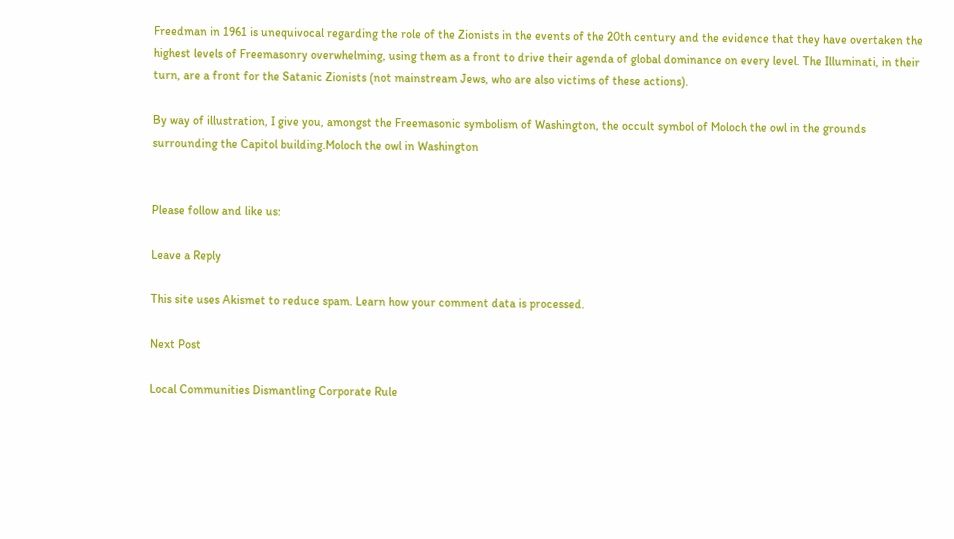Freedman in 1961 is unequivocal regarding the role of the Zionists in the events of the 20th century and the evidence that they have overtaken the highest levels of Freemasonry overwhelming, using them as a front to drive their agenda of global dominance on every level. The Illuminati, in their turn, are a front for the Satanic Zionists (not mainstream Jews, who are also victims of these actions).

By way of illustration, I give you, amongst the Freemasonic symbolism of Washington, the occult symbol of Moloch the owl in the grounds surrounding the Capitol building.Moloch the owl in Washington


Please follow and like us:

Leave a Reply

This site uses Akismet to reduce spam. Learn how your comment data is processed.

Next Post

Local Communities Dismantling Corporate Rule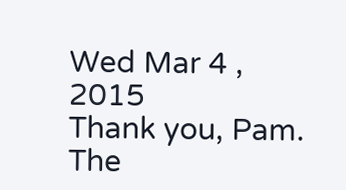Wed Mar 4 , 2015
Thank you, Pam. The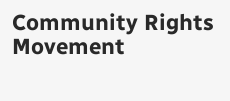Community Rights Movement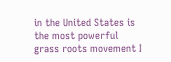in the United States is the most powerful grass roots movement I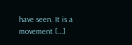have seen. It is a movement […]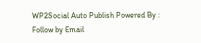WP2Social Auto Publish Powered By :
Follow by Email